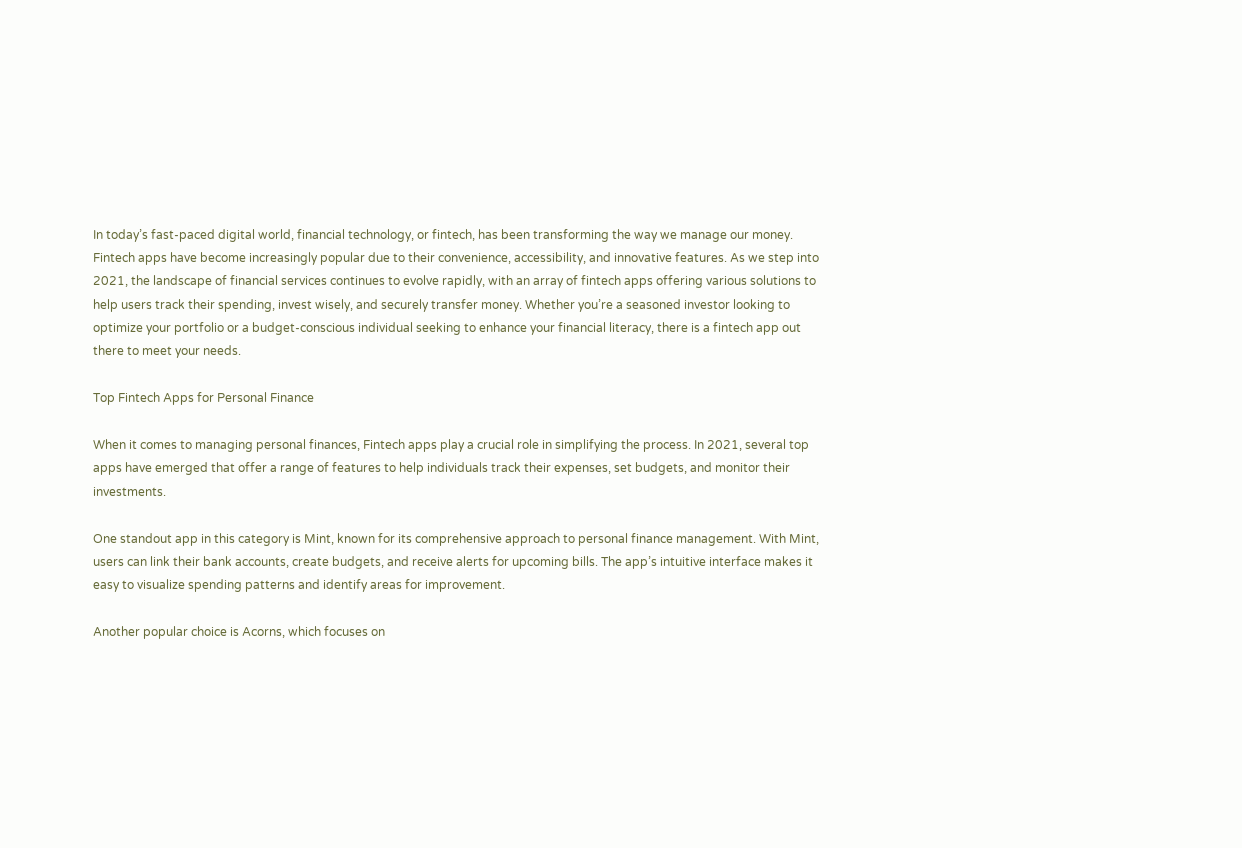In today’s fast-paced digital world, financial technology, or fintech, has been transforming the way we manage our money. Fintech apps have become increasingly popular due to their convenience, accessibility, and innovative features. As we step into 2021, the landscape of financial services continues to evolve rapidly, with an array of fintech apps offering various solutions to help users track their spending, invest wisely, and securely transfer money. Whether you’re a seasoned investor looking to optimize your portfolio or a budget-conscious individual seeking to enhance your financial literacy, there is a fintech app out there to meet your needs.

Top Fintech Apps for Personal Finance

When it comes to managing personal finances, Fintech apps play a crucial role in simplifying the process. In 2021, several top apps have emerged that offer a range of features to help individuals track their expenses, set budgets, and monitor their investments.

One standout app in this category is Mint, known for its comprehensive approach to personal finance management. With Mint, users can link their bank accounts, create budgets, and receive alerts for upcoming bills. The app’s intuitive interface makes it easy to visualize spending patterns and identify areas for improvement.

Another popular choice is Acorns, which focuses on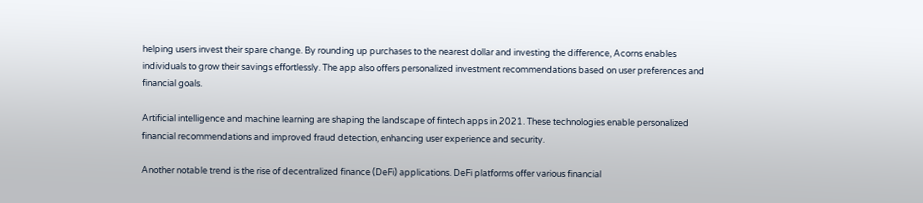helping users invest their spare change. By rounding up purchases to the nearest dollar and investing the difference, Acorns enables individuals to grow their savings effortlessly. The app also offers personalized investment recommendations based on user preferences and financial goals.

Artificial intelligence and machine learning are shaping the landscape of fintech apps in 2021. These technologies enable personalized financial recommendations and improved fraud detection, enhancing user experience and security.

Another notable trend is the rise of decentralized finance (DeFi) applications. DeFi platforms offer various financial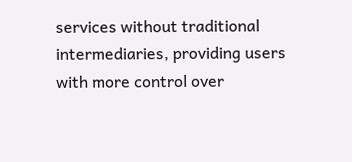services without traditional intermediaries, providing users with more control over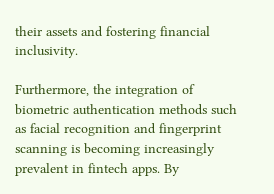their assets and fostering financial inclusivity.

Furthermore, the integration of biometric authentication methods such as facial recognition and fingerprint scanning is becoming increasingly prevalent in fintech apps. By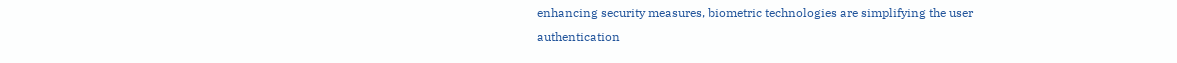enhancing security measures, biometric technologies are simplifying the user authentication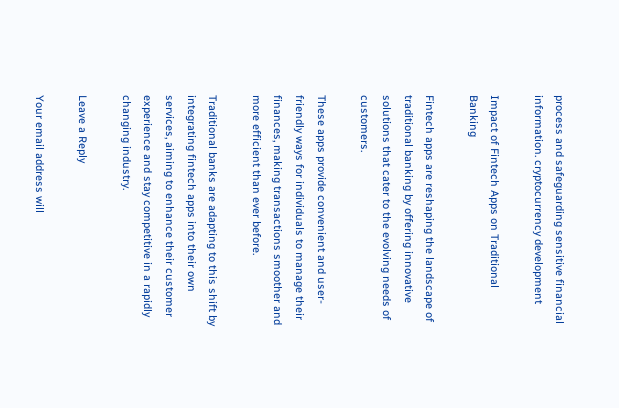process and safeguarding sensitive financial information. cryptocurrency development

Impact of Fintech Apps on Traditional Banking

Fintech apps are reshaping the landscape of traditional banking by offering innovative solutions that cater to the evolving needs of customers.

These apps provide convenient and user-friendly ways for individuals to manage their finances, making transactions smoother and more efficient than ever before.

Traditional banks are adapting to this shift by integrating fintech apps into their own services, aiming to enhance their customer experience and stay competitive in a rapidly changing industry.

Leave a Reply

Your email address will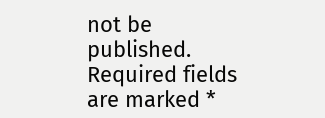not be published. Required fields are marked *